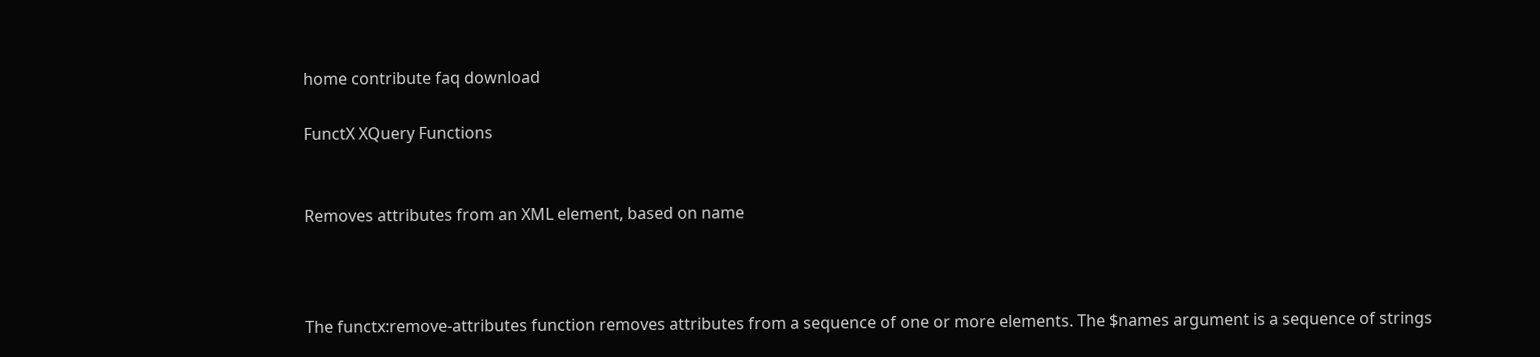home contribute faq download

FunctX XQuery Functions


Removes attributes from an XML element, based on name



The functx:remove-attributes function removes attributes from a sequence of one or more elements. The $names argument is a sequence of strings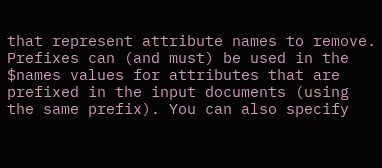that represent attribute names to remove. Prefixes can (and must) be used in the $names values for attributes that are prefixed in the input documents (using the same prefix). You can also specify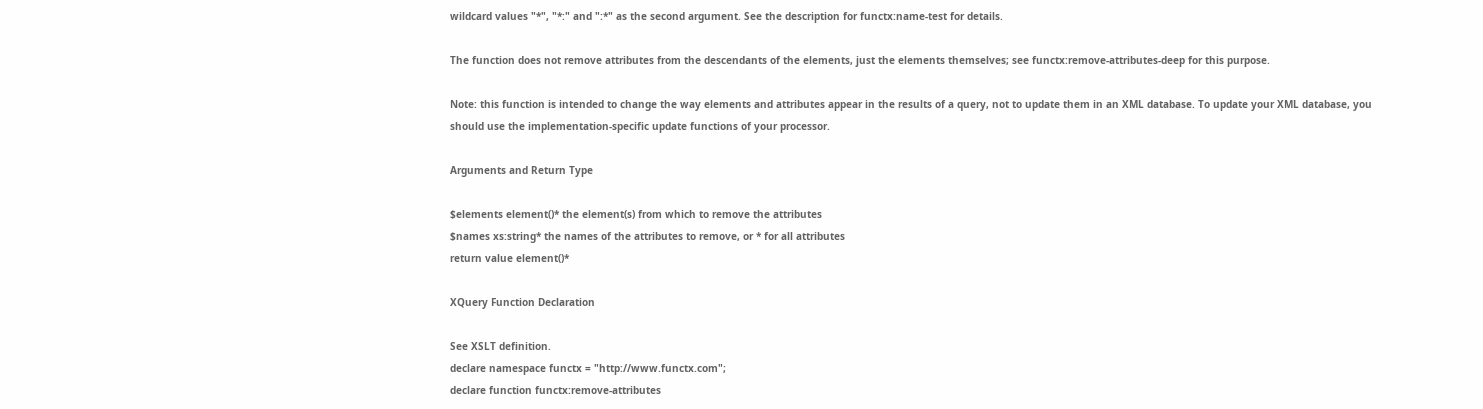wildcard values "*", "*:" and ":*" as the second argument. See the description for functx:name-test for details.

The function does not remove attributes from the descendants of the elements, just the elements themselves; see functx:remove-attributes-deep for this purpose.

Note: this function is intended to change the way elements and attributes appear in the results of a query, not to update them in an XML database. To update your XML database, you should use the implementation-specific update functions of your processor.

Arguments and Return Type

$elements element()* the element(s) from which to remove the attributes
$names xs:string* the names of the attributes to remove, or * for all attributes
return value element()*

XQuery Function Declaration

See XSLT definition.
declare namespace functx = "http://www.functx.com";
declare function functx:remove-attributes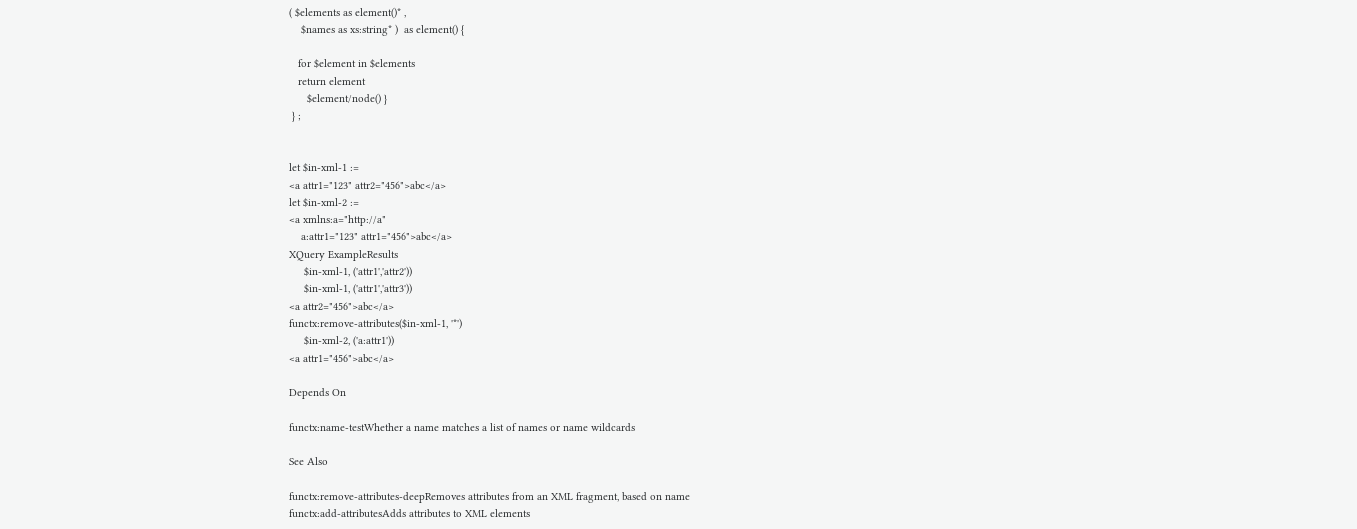( $elements as element()* ,
    $names as xs:string* )  as element() {

   for $element in $elements
   return element
      $element/node() }
 } ;


let $in-xml-1 :=
<a attr1="123" attr2="456">abc</a>
let $in-xml-2 :=
<a xmlns:a="http://a"
    a:attr1="123" attr1="456">abc</a>
XQuery ExampleResults
     $in-xml-1, ('attr1','attr2'))
     $in-xml-1, ('attr1','attr3'))
<a attr2="456">abc</a>
functx:remove-attributes($in-xml-1, '*')
     $in-xml-2, ('a:attr1'))
<a attr1="456">abc</a>

Depends On

functx:name-testWhether a name matches a list of names or name wildcards

See Also

functx:remove-attributes-deepRemoves attributes from an XML fragment, based on name
functx:add-attributesAdds attributes to XML elements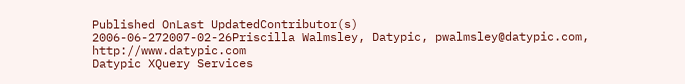Published OnLast UpdatedContributor(s)
2006-06-272007-02-26Priscilla Walmsley, Datypic, pwalmsley@datypic.com, http://www.datypic.com
Datypic XQuery Services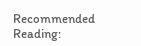Recommended Reading: